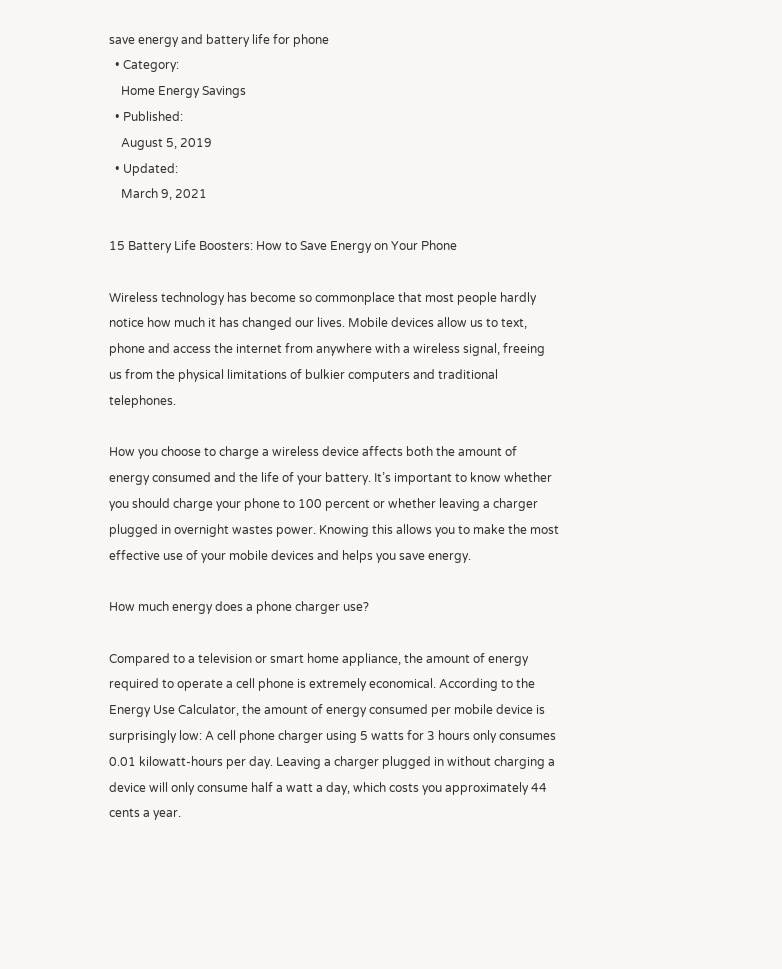save energy and battery life for phone
  • Category:
    Home Energy Savings
  • Published:
    August 5, 2019
  • Updated:
    March 9, 2021

15 Battery Life Boosters: How to Save Energy on Your Phone

Wireless technology has become so commonplace that most people hardly notice how much it has changed our lives. Mobile devices allow us to text, phone and access the internet from anywhere with a wireless signal, freeing us from the physical limitations of bulkier computers and traditional telephones.

How you choose to charge a wireless device affects both the amount of energy consumed and the life of your battery. It’s important to know whether you should charge your phone to 100 percent or whether leaving a charger plugged in overnight wastes power. Knowing this allows you to make the most effective use of your mobile devices and helps you save energy.

How much energy does a phone charger use?

Compared to a television or smart home appliance, the amount of energy required to operate a cell phone is extremely economical. According to the Energy Use Calculator, the amount of energy consumed per mobile device is surprisingly low: A cell phone charger using 5 watts for 3 hours only consumes 0.01 kilowatt-hours per day. Leaving a charger plugged in without charging a device will only consume half a watt a day, which costs you approximately 44 cents a year.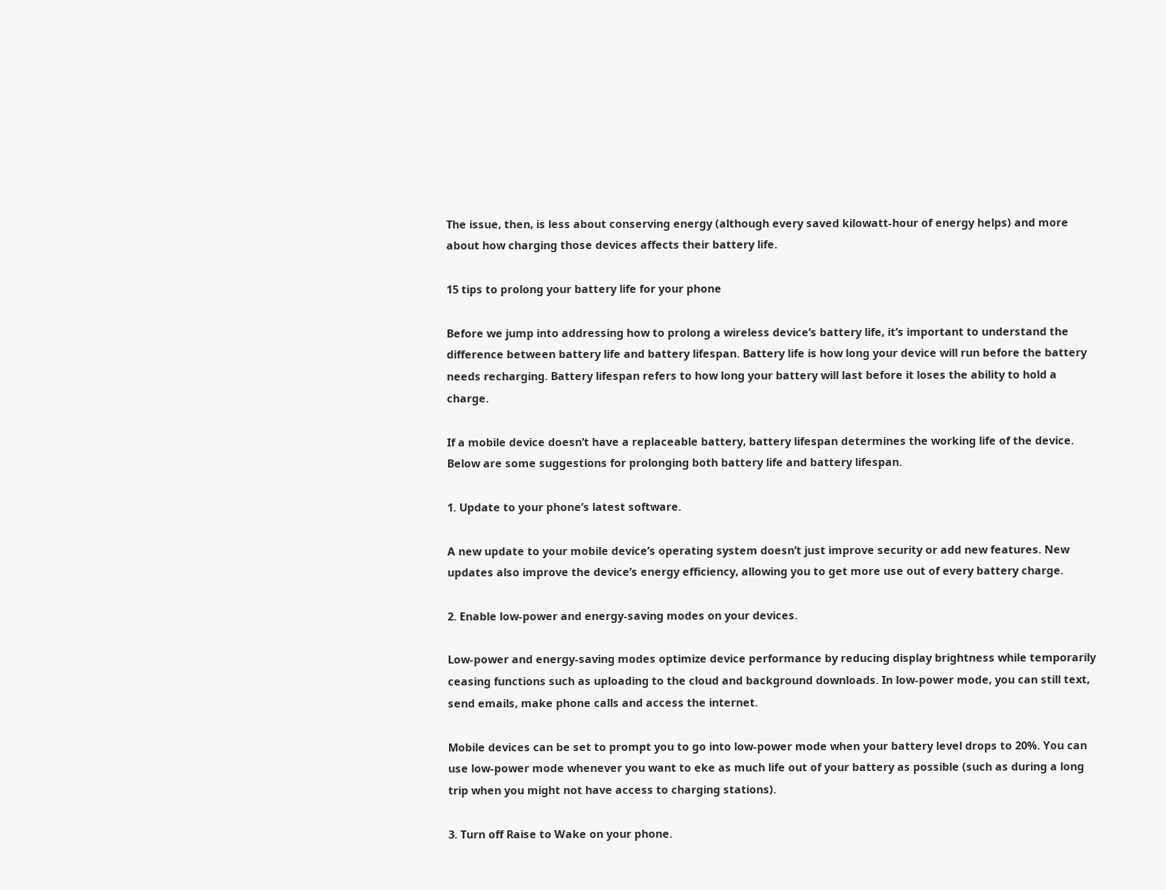The issue, then, is less about conserving energy (although every saved kilowatt-hour of energy helps) and more about how charging those devices affects their battery life.

15 tips to prolong your battery life for your phone

Before we jump into addressing how to prolong a wireless device’s battery life, it’s important to understand the difference between battery life and battery lifespan. Battery life is how long your device will run before the battery needs recharging. Battery lifespan refers to how long your battery will last before it loses the ability to hold a charge.

If a mobile device doesn’t have a replaceable battery, battery lifespan determines the working life of the device. Below are some suggestions for prolonging both battery life and battery lifespan.

1. Update to your phone’s latest software.

A new update to your mobile device’s operating system doesn’t just improve security or add new features. New updates also improve the device’s energy efficiency, allowing you to get more use out of every battery charge.

2. Enable low-power and energy-saving modes on your devices.

Low-power and energy-saving modes optimize device performance by reducing display brightness while temporarily ceasing functions such as uploading to the cloud and background downloads. In low-power mode, you can still text, send emails, make phone calls and access the internet.

Mobile devices can be set to prompt you to go into low-power mode when your battery level drops to 20%. You can use low-power mode whenever you want to eke as much life out of your battery as possible (such as during a long trip when you might not have access to charging stations).

3. Turn off Raise to Wake on your phone.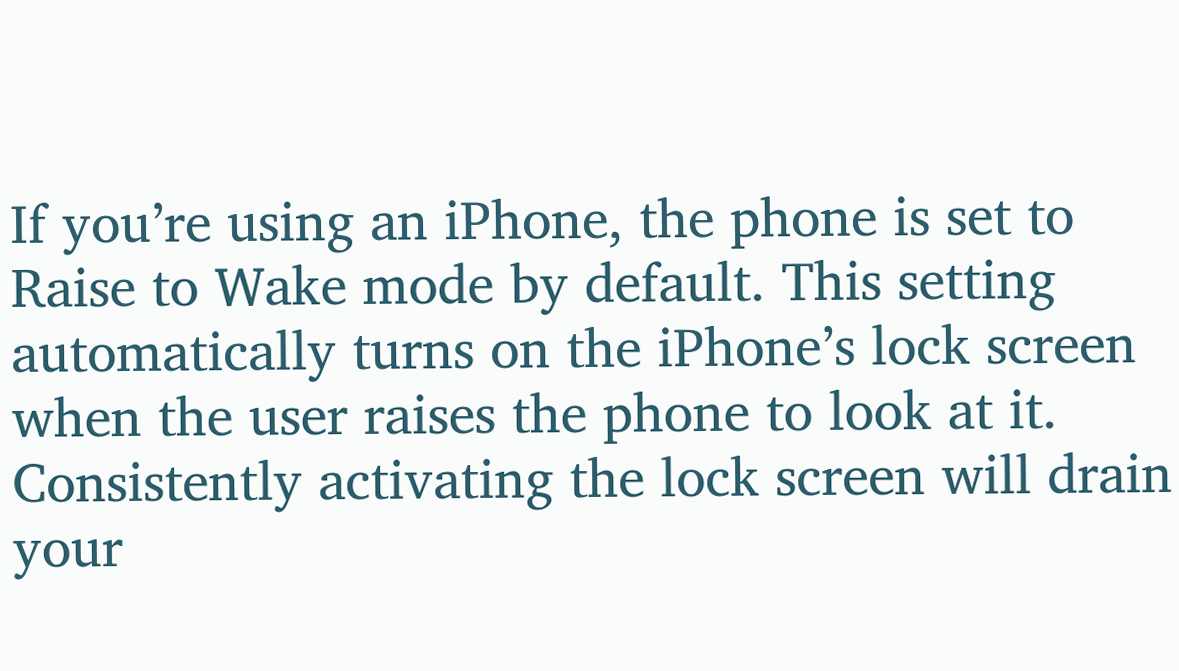If you’re using an iPhone, the phone is set to Raise to Wake mode by default. This setting automatically turns on the iPhone’s lock screen when the user raises the phone to look at it. Consistently activating the lock screen will drain your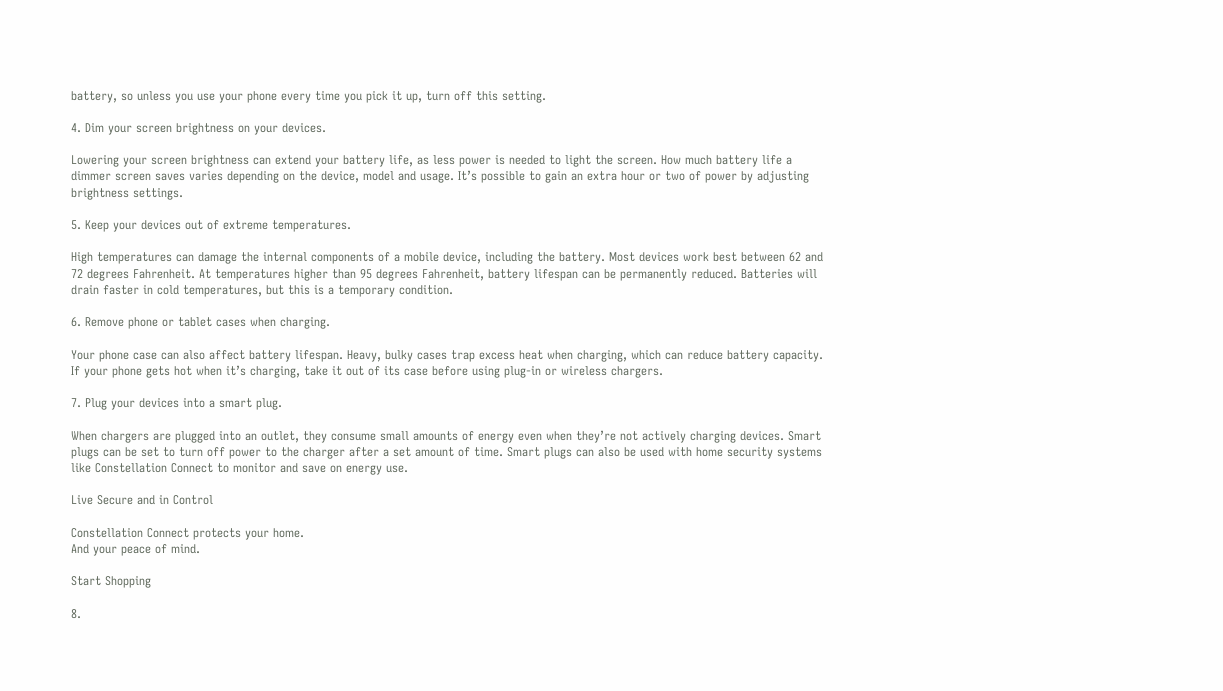battery, so unless you use your phone every time you pick it up, turn off this setting.

4. Dim your screen brightness on your devices.

Lowering your screen brightness can extend your battery life, as less power is needed to light the screen. How much battery life a dimmer screen saves varies depending on the device, model and usage. It’s possible to gain an extra hour or two of power by adjusting brightness settings.

5. Keep your devices out of extreme temperatures.

High temperatures can damage the internal components of a mobile device, including the battery. Most devices work best between 62 and 72 degrees Fahrenheit. At temperatures higher than 95 degrees Fahrenheit, battery lifespan can be permanently reduced. Batteries will drain faster in cold temperatures, but this is a temporary condition.

6. Remove phone or tablet cases when charging.

Your phone case can also affect battery lifespan. Heavy, bulky cases trap excess heat when charging, which can reduce battery capacity. If your phone gets hot when it’s charging, take it out of its case before using plug-in or wireless chargers.

7. Plug your devices into a smart plug.

When chargers are plugged into an outlet, they consume small amounts of energy even when they’re not actively charging devices. Smart plugs can be set to turn off power to the charger after a set amount of time. Smart plugs can also be used with home security systems like Constellation Connect to monitor and save on energy use.

Live Secure and in Control

Constellation Connect protects your home.
And your peace of mind.

Start Shopping

8.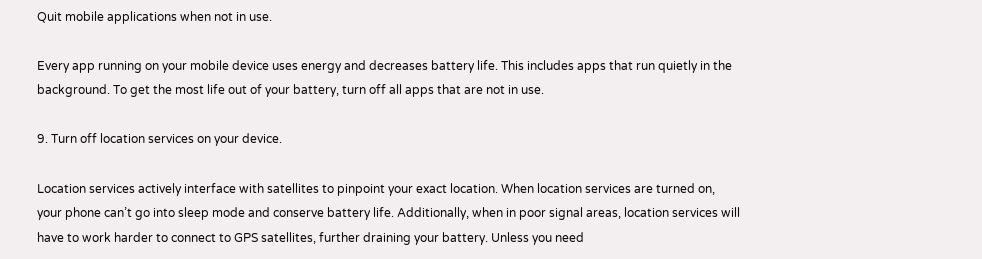Quit mobile applications when not in use.

Every app running on your mobile device uses energy and decreases battery life. This includes apps that run quietly in the background. To get the most life out of your battery, turn off all apps that are not in use.

9. Turn off location services on your device.

Location services actively interface with satellites to pinpoint your exact location. When location services are turned on, your phone can’t go into sleep mode and conserve battery life. Additionally, when in poor signal areas, location services will have to work harder to connect to GPS satellites, further draining your battery. Unless you need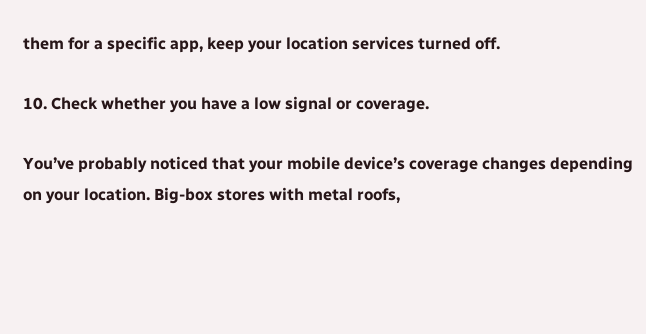them for a specific app, keep your location services turned off.

10. Check whether you have a low signal or coverage.

You’ve probably noticed that your mobile device’s coverage changes depending on your location. Big-box stores with metal roofs,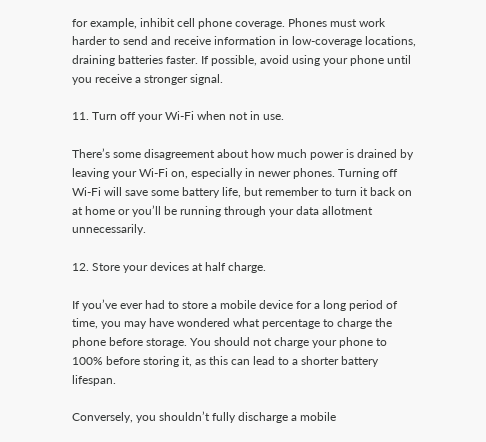for example, inhibit cell phone coverage. Phones must work harder to send and receive information in low-coverage locations, draining batteries faster. If possible, avoid using your phone until you receive a stronger signal.

11. Turn off your Wi-Fi when not in use.

There’s some disagreement about how much power is drained by leaving your Wi-Fi on, especially in newer phones. Turning off Wi-Fi will save some battery life, but remember to turn it back on at home or you’ll be running through your data allotment unnecessarily.

12. Store your devices at half charge.

If you’ve ever had to store a mobile device for a long period of time, you may have wondered what percentage to charge the phone before storage. You should not charge your phone to 100% before storing it, as this can lead to a shorter battery lifespan.

Conversely, you shouldn’t fully discharge a mobile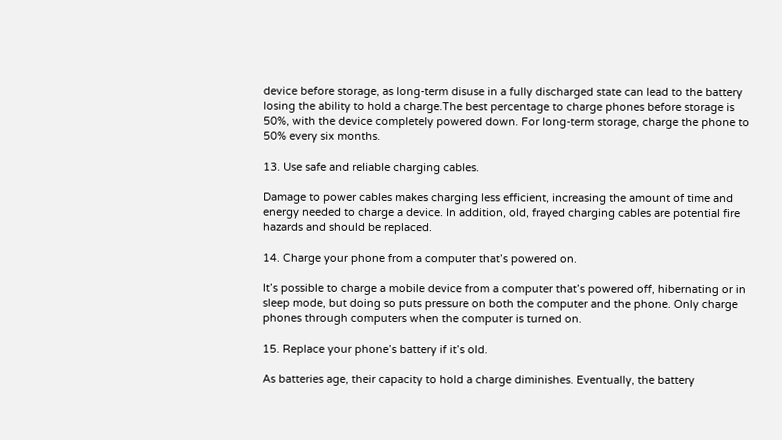device before storage, as long-term disuse in a fully discharged state can lead to the battery losing the ability to hold a charge.The best percentage to charge phones before storage is 50%, with the device completely powered down. For long-term storage, charge the phone to 50% every six months.

13. Use safe and reliable charging cables.

Damage to power cables makes charging less efficient, increasing the amount of time and energy needed to charge a device. In addition, old, frayed charging cables are potential fire hazards and should be replaced.

14. Charge your phone from a computer that’s powered on.

It’s possible to charge a mobile device from a computer that’s powered off, hibernating or in sleep mode, but doing so puts pressure on both the computer and the phone. Only charge phones through computers when the computer is turned on.

15. Replace your phone’s battery if it’s old.

As batteries age, their capacity to hold a charge diminishes. Eventually, the battery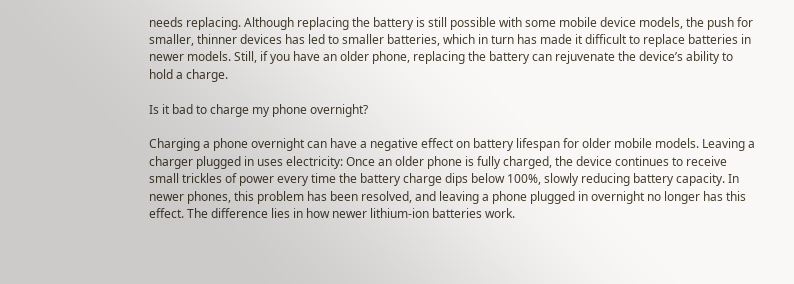needs replacing. Although replacing the battery is still possible with some mobile device models, the push for smaller, thinner devices has led to smaller batteries, which in turn has made it difficult to replace batteries in newer models. Still, if you have an older phone, replacing the battery can rejuvenate the device’s ability to hold a charge.

Is it bad to charge my phone overnight?

Charging a phone overnight can have a negative effect on battery lifespan for older mobile models. Leaving a charger plugged in uses electricity: Once an older phone is fully charged, the device continues to receive small trickles of power every time the battery charge dips below 100%, slowly reducing battery capacity. In newer phones, this problem has been resolved, and leaving a phone plugged in overnight no longer has this effect. The difference lies in how newer lithium-ion batteries work.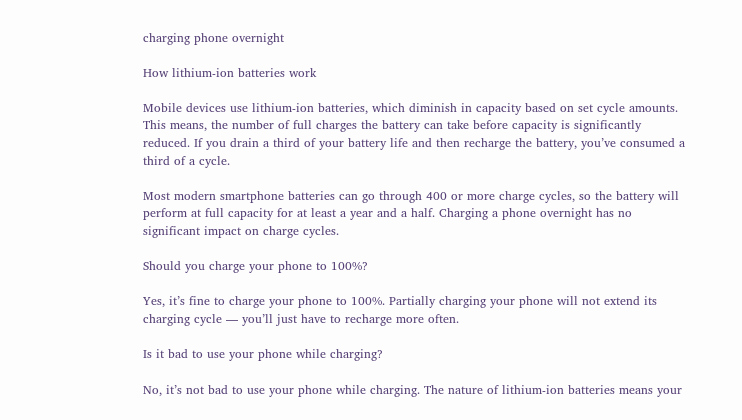charging phone overnight

How lithium-ion batteries work

Mobile devices use lithium-ion batteries, which diminish in capacity based on set cycle amounts. This means, the number of full charges the battery can take before capacity is significantly reduced. If you drain a third of your battery life and then recharge the battery, you’ve consumed a third of a cycle.

Most modern smartphone batteries can go through 400 or more charge cycles, so the battery will perform at full capacity for at least a year and a half. Charging a phone overnight has no significant impact on charge cycles.

Should you charge your phone to 100%?

Yes, it’s fine to charge your phone to 100%. Partially charging your phone will not extend its charging cycle — you’ll just have to recharge more often.

Is it bad to use your phone while charging?

No, it’s not bad to use your phone while charging. The nature of lithium-ion batteries means your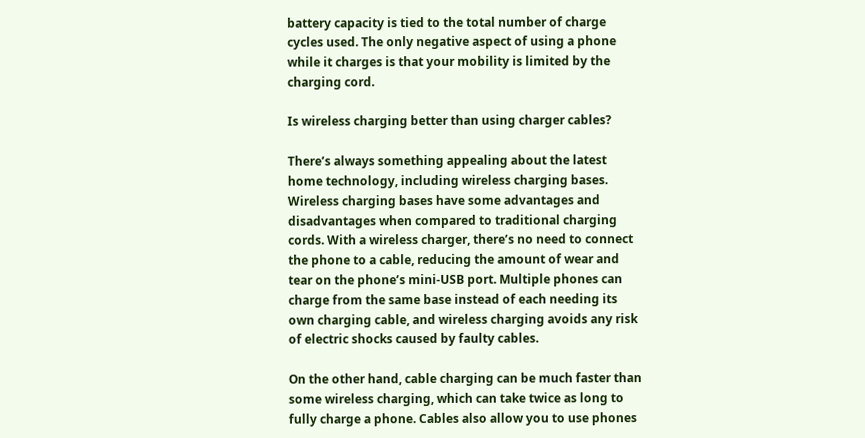battery capacity is tied to the total number of charge cycles used. The only negative aspect of using a phone while it charges is that your mobility is limited by the charging cord.

Is wireless charging better than using charger cables?

There’s always something appealing about the latest home technology, including wireless charging bases. Wireless charging bases have some advantages and disadvantages when compared to traditional charging cords. With a wireless charger, there’s no need to connect the phone to a cable, reducing the amount of wear and tear on the phone’s mini-USB port. Multiple phones can charge from the same base instead of each needing its own charging cable, and wireless charging avoids any risk of electric shocks caused by faulty cables.

On the other hand, cable charging can be much faster than some wireless charging, which can take twice as long to fully charge a phone. Cables also allow you to use phones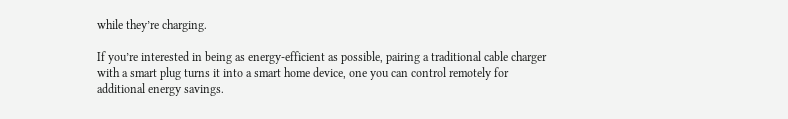while they’re charging.

If you’re interested in being as energy-efficient as possible, pairing a traditional cable charger with a smart plug turns it into a smart home device, one you can control remotely for additional energy savings.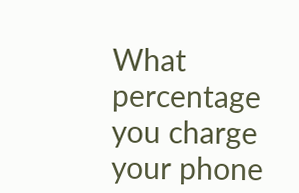What percentage you charge your phone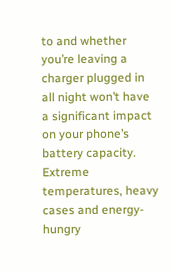to and whether you’re leaving a charger plugged in all night won’t have a significant impact on your phone’s battery capacity. Extreme temperatures, heavy cases and energy-hungry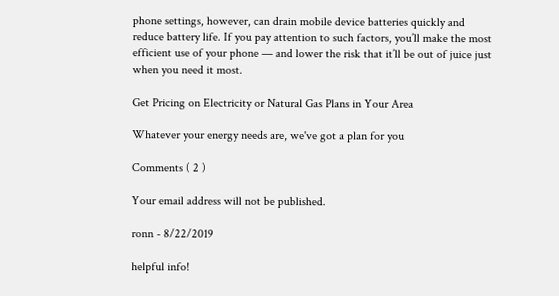phone settings, however, can drain mobile device batteries quickly and reduce battery life. If you pay attention to such factors, you’ll make the most efficient use of your phone — and lower the risk that it’ll be out of juice just when you need it most.

Get Pricing on Electricity or Natural Gas Plans in Your Area

Whatever your energy needs are, we've got a plan for you

Comments ( 2 )

Your email address will not be published.

ronn - 8/22/2019

helpful info!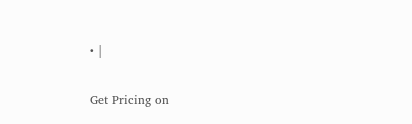• |

Get Pricing on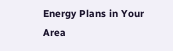Energy Plans in Your Area